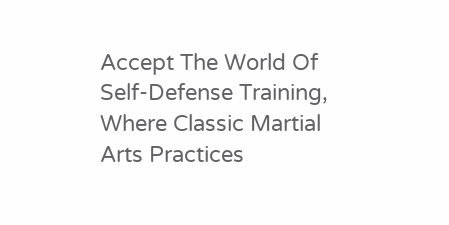Accept The World Of Self-Defense Training, Where Classic Martial Arts Practices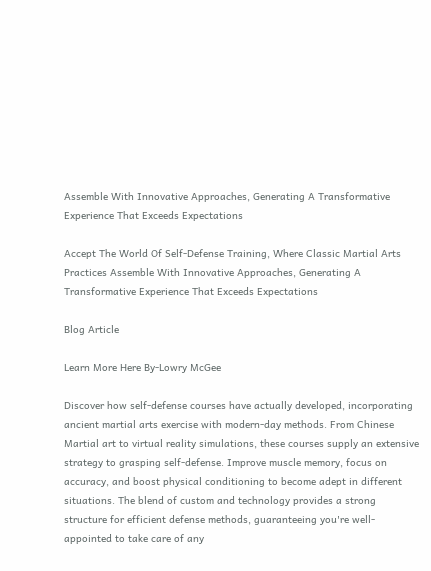Assemble With Innovative Approaches, Generating A Transformative Experience That Exceeds Expectations

Accept The World Of Self-Defense Training, Where Classic Martial Arts Practices Assemble With Innovative Approaches, Generating A Transformative Experience That Exceeds Expectations

Blog Article

Learn More Here By-Lowry McGee

Discover how self-defense courses have actually developed, incorporating ancient martial arts exercise with modern-day methods. From Chinese Martial art to virtual reality simulations, these courses supply an extensive strategy to grasping self-defense. Improve muscle memory, focus on accuracy, and boost physical conditioning to become adept in different situations. The blend of custom and technology provides a strong structure for efficient defense methods, guaranteeing you're well-appointed to take care of any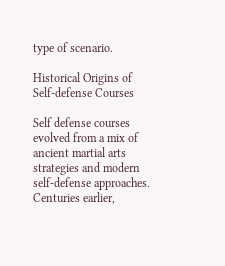type of scenario.

Historical Origins of Self-defense Courses

Self defense courses evolved from a mix of ancient martial arts strategies and modern self-defense approaches. Centuries earlier,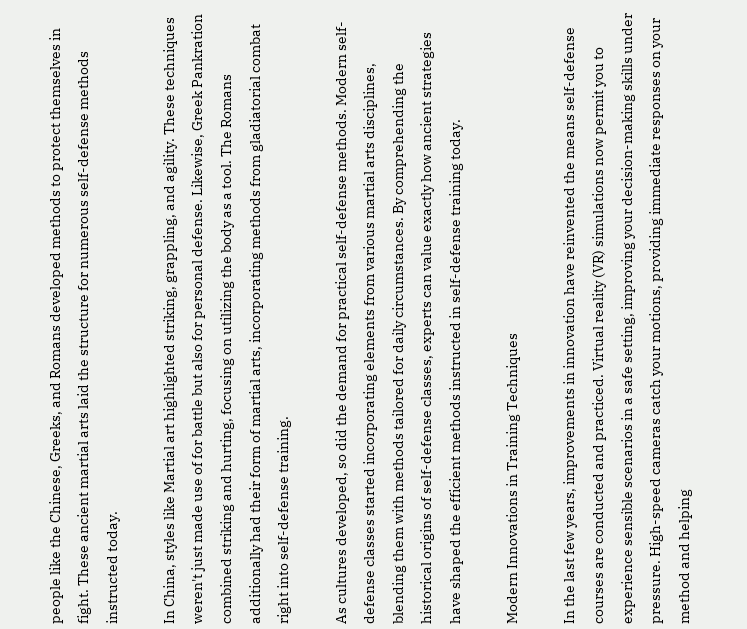people like the Chinese, Greeks, and Romans developed methods to protect themselves in fight. These ancient martial arts laid the structure for numerous self-defense methods instructed today.

In China, styles like Martial art highlighted striking, grappling, and agility. These techniques weren't just made use of for battle but also for personal defense. Likewise, Greek Pankration combined striking and hurting, focusing on utilizing the body as a tool. The Romans additionally had their form of martial arts, incorporating methods from gladiatorial combat right into self-defense training.

As cultures developed, so did the demand for practical self-defense methods. Modern self-defense classes started incorporating elements from various martial arts disciplines, blending them with methods tailored for daily circumstances. By comprehending the historical origins of self-defense classes, experts can value exactly how ancient strategies have shaped the efficient methods instructed in self-defense training today.

Modern Innovations in Training Techniques

In the last few years, improvements in innovation have reinvented the means self-defense courses are conducted and practiced. Virtual reality (VR) simulations now permit you to experience sensible scenarios in a safe setting, improving your decision-making skills under pressure. High-speed cameras catch your motions, providing immediate responses on your method and helping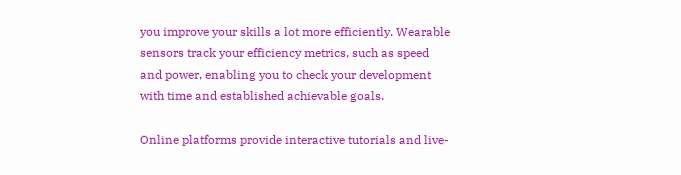you improve your skills a lot more efficiently. Wearable sensors track your efficiency metrics, such as speed and power, enabling you to check your development with time and established achievable goals.

Online platforms provide interactive tutorials and live-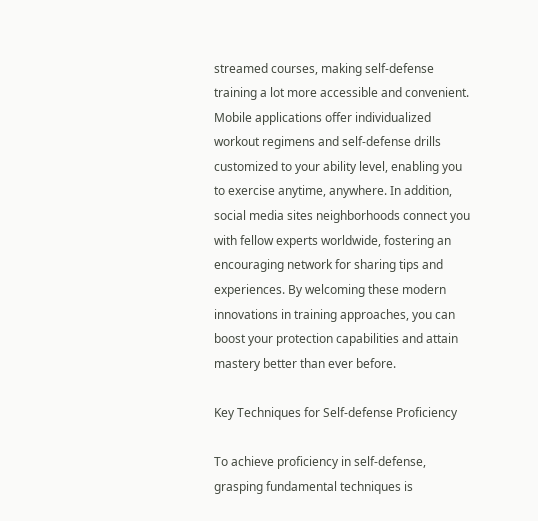streamed courses, making self-defense training a lot more accessible and convenient. Mobile applications offer individualized workout regimens and self-defense drills customized to your ability level, enabling you to exercise anytime, anywhere. In addition, social media sites neighborhoods connect you with fellow experts worldwide, fostering an encouraging network for sharing tips and experiences. By welcoming these modern innovations in training approaches, you can boost your protection capabilities and attain mastery better than ever before.

Key Techniques for Self-defense Proficiency

To achieve proficiency in self-defense, grasping fundamental techniques is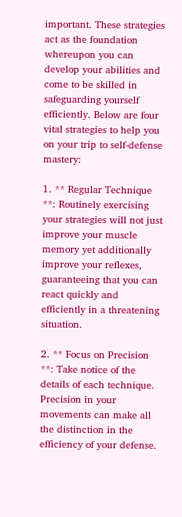important. These strategies act as the foundation whereupon you can develop your abilities and come to be skilled in safeguarding yourself efficiently. Below are four vital strategies to help you on your trip to self-defense mastery:

1. ** Regular Technique **: Routinely exercising your strategies will not just improve your muscle memory yet additionally improve your reflexes, guaranteeing that you can react quickly and efficiently in a threatening situation.

2. ** Focus on Precision **: Take notice of the details of each technique. Precision in your movements can make all the distinction in the efficiency of your defense.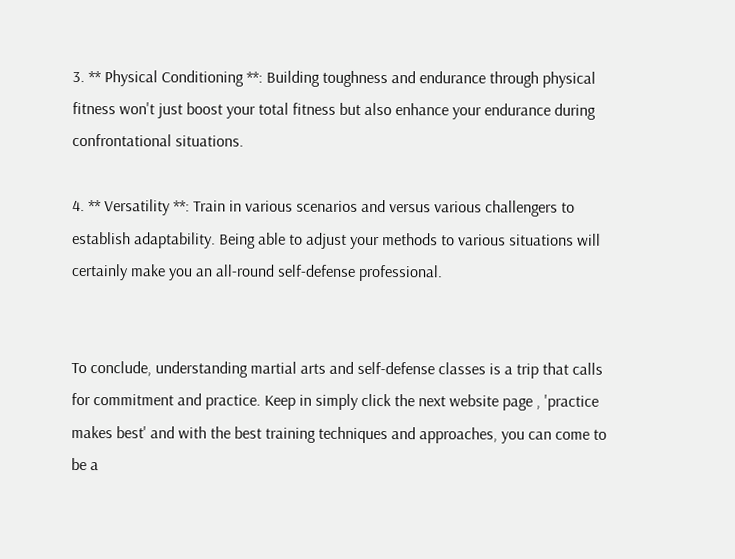3. ** Physical Conditioning **: Building toughness and endurance through physical fitness won't just boost your total fitness but also enhance your endurance during confrontational situations.

4. ** Versatility **: Train in various scenarios and versus various challengers to establish adaptability. Being able to adjust your methods to various situations will certainly make you an all-round self-defense professional.


To conclude, understanding martial arts and self-defense classes is a trip that calls for commitment and practice. Keep in simply click the next website page , 'practice makes best' and with the best training techniques and approaches, you can come to be a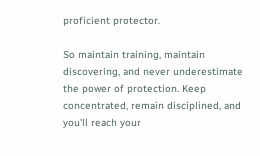proficient protector.

So maintain training, maintain discovering, and never underestimate the power of protection. Keep concentrated, remain disciplined, and you'll reach your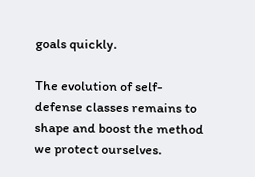goals quickly.

The evolution of self-defense classes remains to shape and boost the method we protect ourselves.